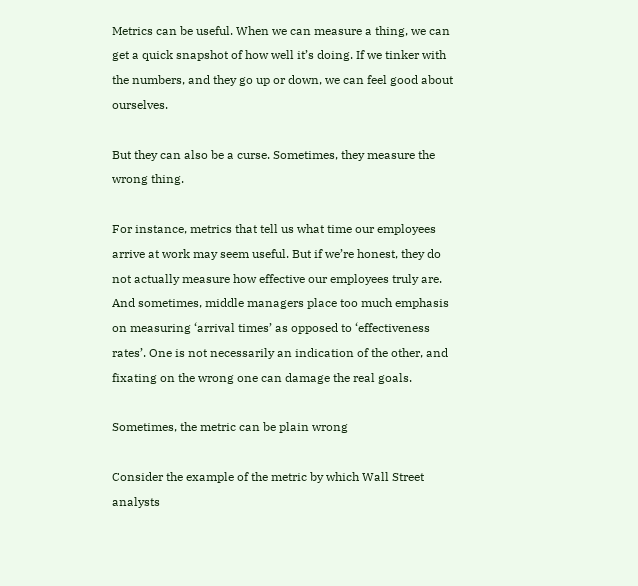Metrics can be useful. When we can measure a thing, we can get a quick snapshot of how well it’s doing. If we tinker with the numbers, and they go up or down, we can feel good about ourselves.

But they can also be a curse. Sometimes, they measure the wrong thing.

For instance, metrics that tell us what time our employees arrive at work may seem useful. But if we’re honest, they do not actually measure how effective our employees truly are. And sometimes, middle managers place too much emphasis on measuring ‘arrival times’ as opposed to ‘effectiveness rates’. One is not necessarily an indication of the other, and fixating on the wrong one can damage the real goals.

Sometimes, the metric can be plain wrong

Consider the example of the metric by which Wall Street analysts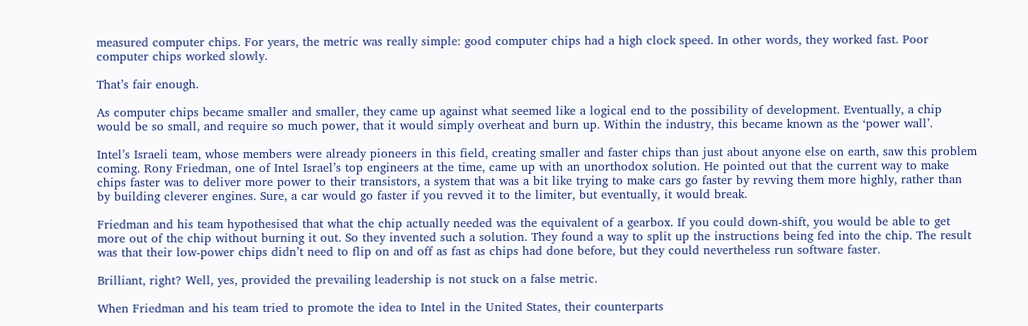measured computer chips. For years, the metric was really simple: good computer chips had a high clock speed. In other words, they worked fast. Poor computer chips worked slowly.

That’s fair enough.

As computer chips became smaller and smaller, they came up against what seemed like a logical end to the possibility of development. Eventually, a chip would be so small, and require so much power, that it would simply overheat and burn up. Within the industry, this became known as the ‘power wall’.

Intel’s Israeli team, whose members were already pioneers in this field, creating smaller and faster chips than just about anyone else on earth, saw this problem coming. Rony Friedman, one of Intel Israel’s top engineers at the time, came up with an unorthodox solution. He pointed out that the current way to make chips faster was to deliver more power to their transistors, a system that was a bit like trying to make cars go faster by revving them more highly, rather than by building cleverer engines. Sure, a car would go faster if you revved it to the limiter, but eventually, it would break.

Friedman and his team hypothesised that what the chip actually needed was the equivalent of a gearbox. If you could down-shift, you would be able to get more out of the chip without burning it out. So they invented such a solution. They found a way to split up the instructions being fed into the chip. The result was that their low-power chips didn’t need to flip on and off as fast as chips had done before, but they could nevertheless run software faster.

Brilliant, right? Well, yes, provided the prevailing leadership is not stuck on a false metric.

When Friedman and his team tried to promote the idea to Intel in the United States, their counterparts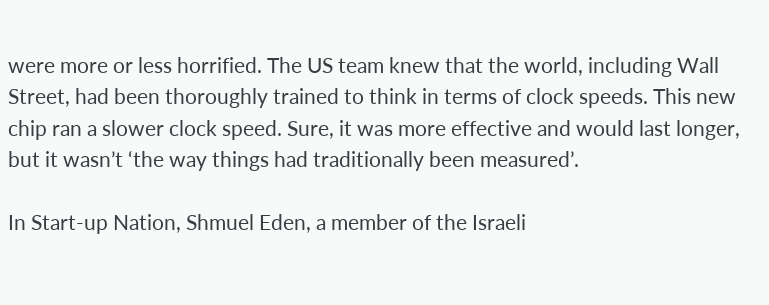were more or less horrified. The US team knew that the world, including Wall Street, had been thoroughly trained to think in terms of clock speeds. This new chip ran a slower clock speed. Sure, it was more effective and would last longer, but it wasn’t ‘the way things had traditionally been measured’.

In Start-up Nation, Shmuel Eden, a member of the Israeli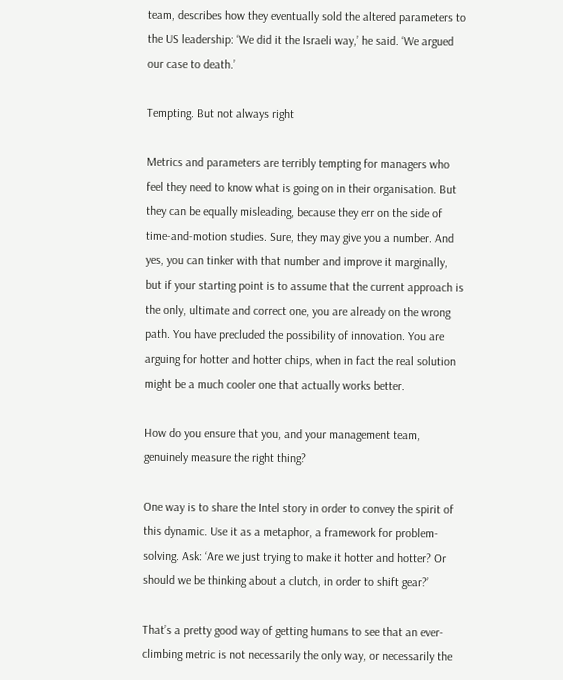team, describes how they eventually sold the altered parameters to the US leadership: ‘We did it the Israeli way,’ he said. ‘We argued our case to death.’

Tempting. But not always right

Metrics and parameters are terribly tempting for managers who feel they need to know what is going on in their organisation. But they can be equally misleading, because they err on the side of time-and-motion studies. Sure, they may give you a number. And yes, you can tinker with that number and improve it marginally, but if your starting point is to assume that the current approach is the only, ultimate and correct one, you are already on the wrong path. You have precluded the possibility of innovation. You are arguing for hotter and hotter chips, when in fact the real solution might be a much cooler one that actually works better.

How do you ensure that you, and your management team, genuinely measure the right thing?

One way is to share the Intel story in order to convey the spirit of this dynamic. Use it as a metaphor, a framework for problem-solving. Ask: ‘Are we just trying to make it hotter and hotter? Or should we be thinking about a clutch, in order to shift gear?’

That’s a pretty good way of getting humans to see that an ever-climbing metric is not necessarily the only way, or necessarily the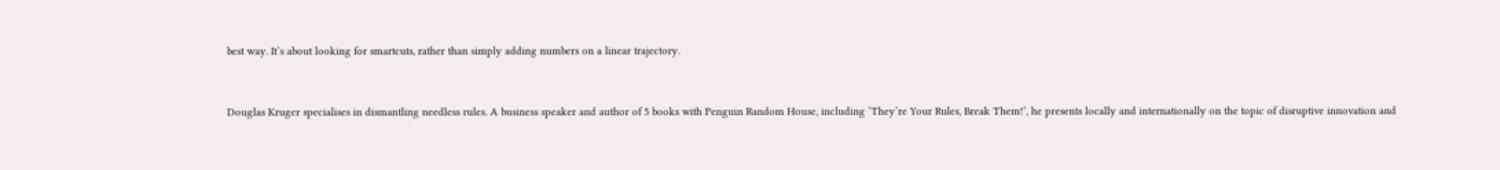best way. It’s about looking for smartcuts, rather than simply adding numbers on a linear trajectory.


Douglas Kruger specialises in dismantling needless rules. A business speaker and author of 5 books with Penguin Random House, including ‘They’re Your Rules, Break Them!’, he presents locally and internationally on the topic of disruptive innovation and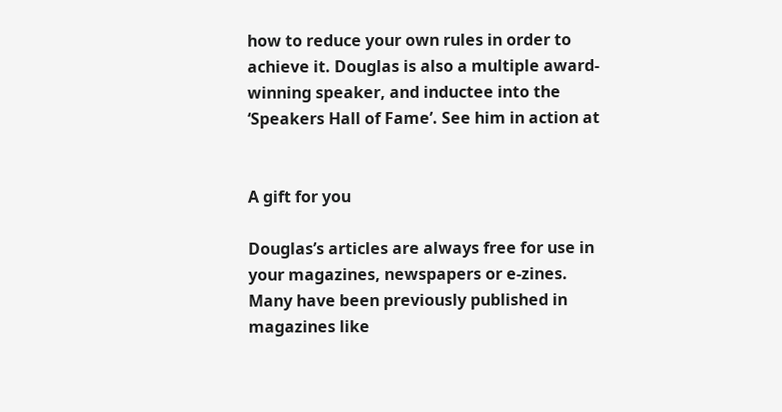how to reduce your own rules in order to achieve it. Douglas is also a multiple award-winning speaker, and inductee into the ‘Speakers Hall of Fame’. See him in action at


A gift for you

Douglas’s articles are always free for use in your magazines, newspapers or e-zines. Many have been previously published in magazines like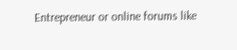Entrepreneur or online forums like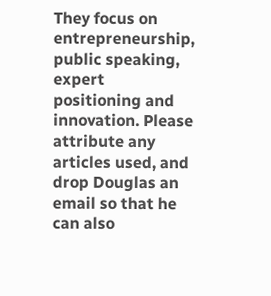They focus on entrepreneurship, public speaking, expert positioning and innovation. Please attribute any articles used, and drop Douglas an email so that he can also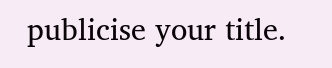publicise your title.